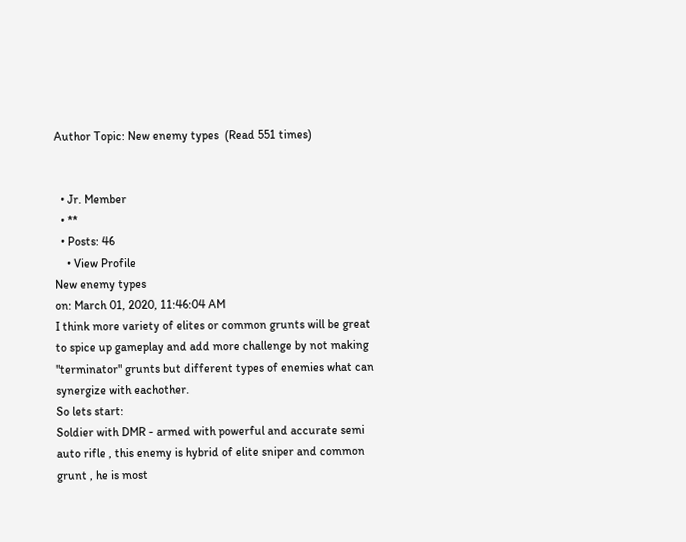Author Topic: New enemy types  (Read 551 times)


  • Jr. Member
  • **
  • Posts: 46
    • View Profile
New enemy types
on: March 01, 2020, 11:46:04 AM
I think more variety of elites or common grunts will be great to spice up gameplay and add more challenge by not making "terminator" grunts but different types of enemies what can synergize with eachother.
So lets start:
Soldier with DMR - armed with powerful and accurate semi auto rifle , this enemy is hybrid of elite sniper and common grunt , he is most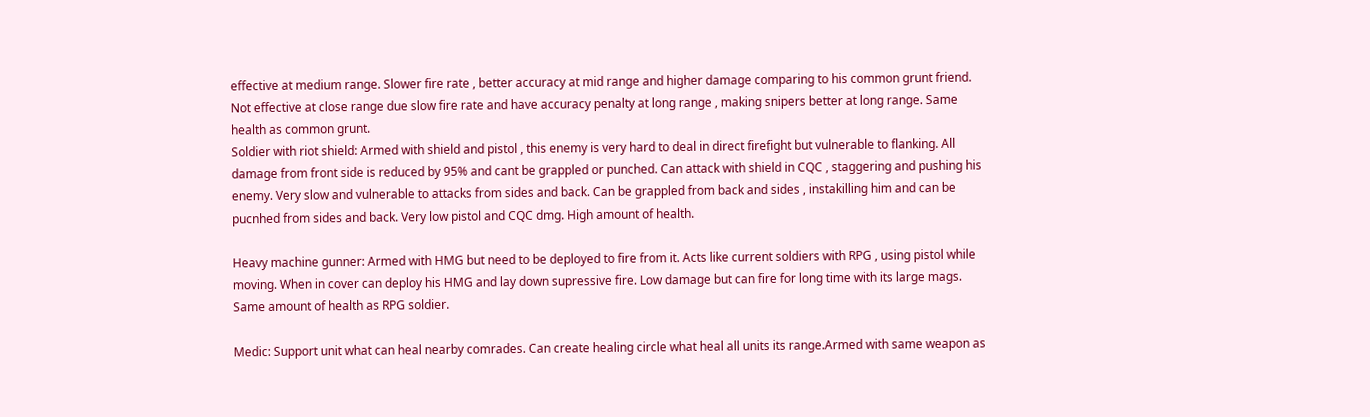effective at medium range. Slower fire rate , better accuracy at mid range and higher damage comparing to his common grunt friend. Not effective at close range due slow fire rate and have accuracy penalty at long range , making snipers better at long range. Same health as common grunt.
Soldier with riot shield: Armed with shield and pistol , this enemy is very hard to deal in direct firefight but vulnerable to flanking. All damage from front side is reduced by 95% and cant be grappled or punched. Can attack with shield in CQC , staggering and pushing his enemy. Very slow and vulnerable to attacks from sides and back. Can be grappled from back and sides , instakilling him and can be pucnhed from sides and back. Very low pistol and CQC dmg. High amount of health.

Heavy machine gunner: Armed with HMG but need to be deployed to fire from it. Acts like current soldiers with RPG , using pistol while moving. When in cover can deploy his HMG and lay down supressive fire. Low damage but can fire for long time with its large mags. Same amount of health as RPG soldier.

Medic: Support unit what can heal nearby comrades. Can create healing circle what heal all units its range.Armed with same weapon as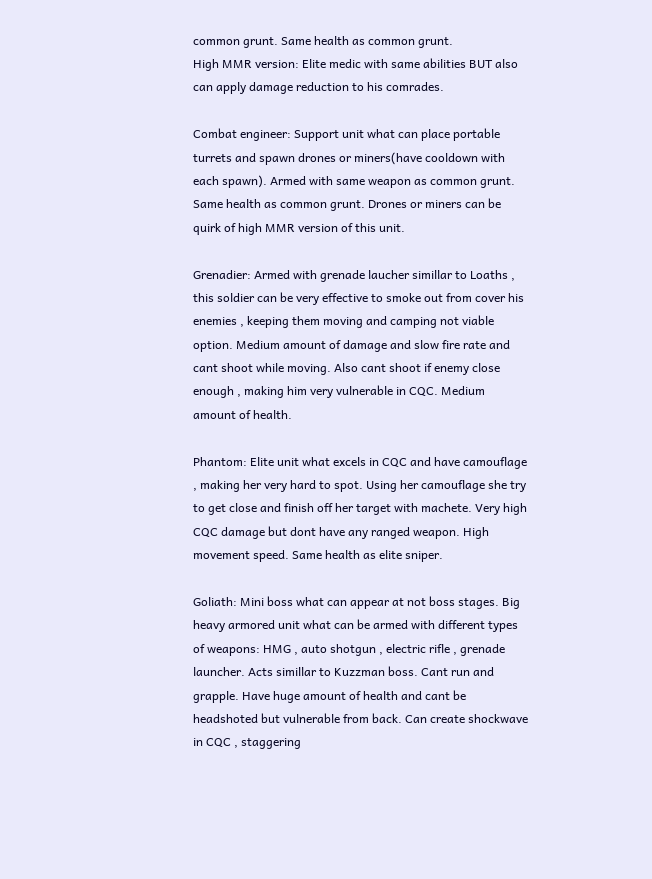common grunt. Same health as common grunt.
High MMR version: Elite medic with same abilities BUT also can apply damage reduction to his comrades.

Combat engineer: Support unit what can place portable turrets and spawn drones or miners(have cooldown with each spawn). Armed with same weapon as common grunt. Same health as common grunt. Drones or miners can be quirk of high MMR version of this unit.

Grenadier: Armed with grenade laucher simillar to Loaths , this soldier can be very effective to smoke out from cover his enemies , keeping them moving and camping not viable option. Medium amount of damage and slow fire rate and cant shoot while moving. Also cant shoot if enemy close enough , making him very vulnerable in CQC. Medium amount of health.

Phantom: Elite unit what excels in CQC and have camouflage , making her very hard to spot. Using her camouflage she try to get close and finish off her target with machete. Very high CQC damage but dont have any ranged weapon. High movement speed. Same health as elite sniper.

Goliath: Mini boss what can appear at not boss stages. Big heavy armored unit what can be armed with different types of weapons: HMG , auto shotgun , electric rifle , grenade launcher. Acts simillar to Kuzzman boss. Cant run and grapple. Have huge amount of health and cant be headshoted but vulnerable from back. Can create shockwave in CQC , staggering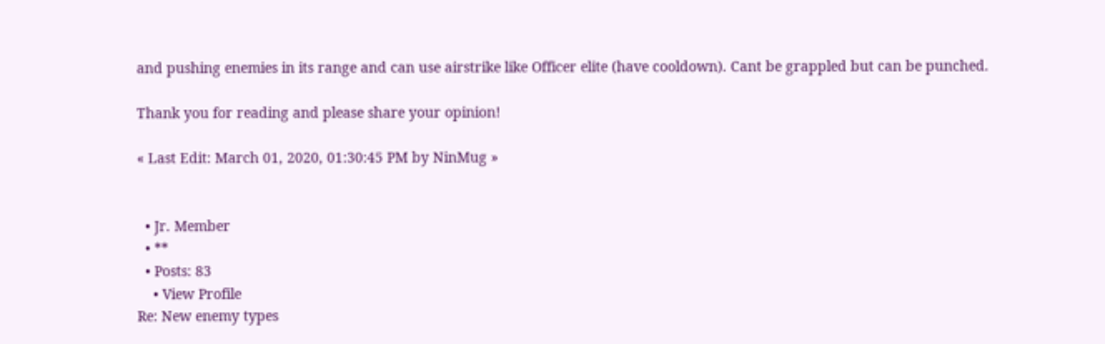and pushing enemies in its range and can use airstrike like Officer elite (have cooldown). Cant be grappled but can be punched.

Thank you for reading and please share your opinion!

« Last Edit: March 01, 2020, 01:30:45 PM by NinMug »


  • Jr. Member
  • **
  • Posts: 83
    • View Profile
Re: New enemy types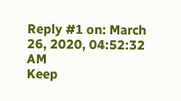Reply #1 on: March 26, 2020, 04:52:32 AM
Keep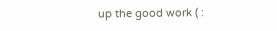up the good work ( :